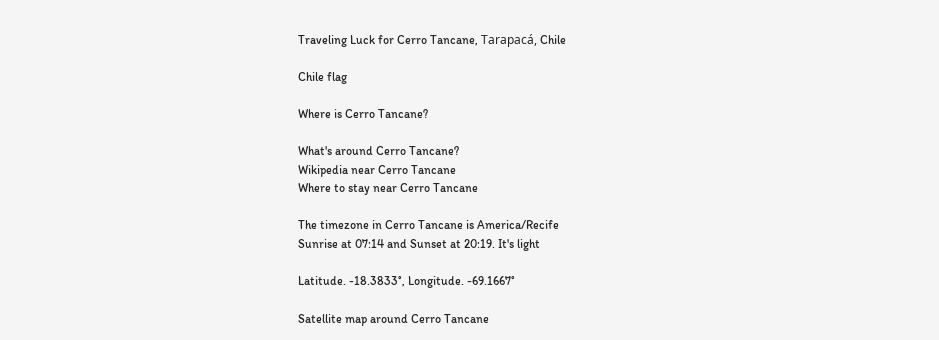Traveling Luck for Cerro Tancane, Tarapacá, Chile

Chile flag

Where is Cerro Tancane?

What's around Cerro Tancane?
Wikipedia near Cerro Tancane
Where to stay near Cerro Tancane

The timezone in Cerro Tancane is America/Recife
Sunrise at 07:14 and Sunset at 20:19. It's light

Latitude. -18.3833°, Longitude. -69.1667°

Satellite map around Cerro Tancane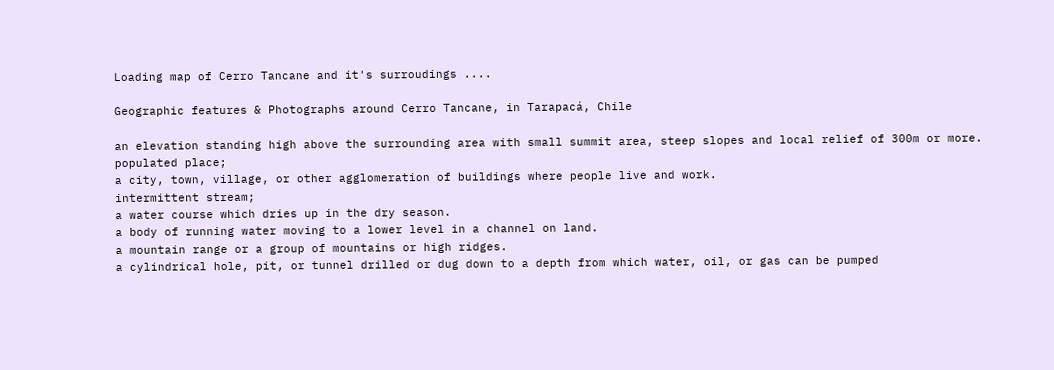Loading map of Cerro Tancane and it's surroudings ....

Geographic features & Photographs around Cerro Tancane, in Tarapacá, Chile

an elevation standing high above the surrounding area with small summit area, steep slopes and local relief of 300m or more.
populated place;
a city, town, village, or other agglomeration of buildings where people live and work.
intermittent stream;
a water course which dries up in the dry season.
a body of running water moving to a lower level in a channel on land.
a mountain range or a group of mountains or high ridges.
a cylindrical hole, pit, or tunnel drilled or dug down to a depth from which water, oil, or gas can be pumped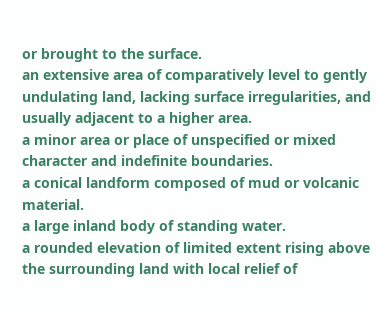or brought to the surface.
an extensive area of comparatively level to gently undulating land, lacking surface irregularities, and usually adjacent to a higher area.
a minor area or place of unspecified or mixed character and indefinite boundaries.
a conical landform composed of mud or volcanic material.
a large inland body of standing water.
a rounded elevation of limited extent rising above the surrounding land with local relief of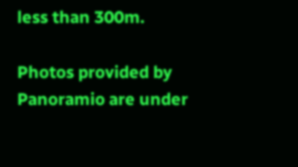less than 300m.

Photos provided by Panoramio are under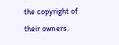the copyright of their owners.